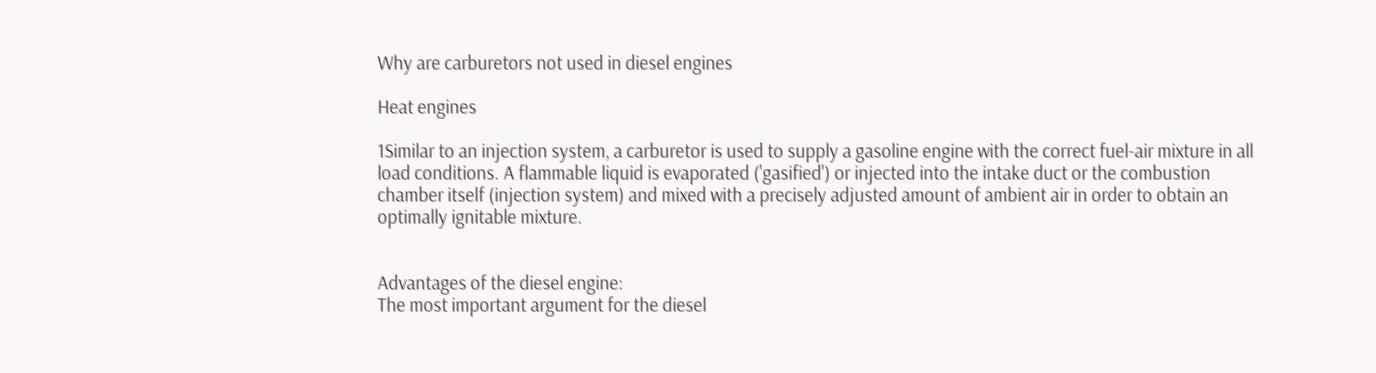Why are carburetors not used in diesel engines

Heat engines

1Similar to an injection system, a carburetor is used to supply a gasoline engine with the correct fuel-air mixture in all load conditions. A flammable liquid is evaporated ('gasified') or injected into the intake duct or the combustion chamber itself (injection system) and mixed with a precisely adjusted amount of ambient air in order to obtain an optimally ignitable mixture.


Advantages of the diesel engine:
The most important argument for the diesel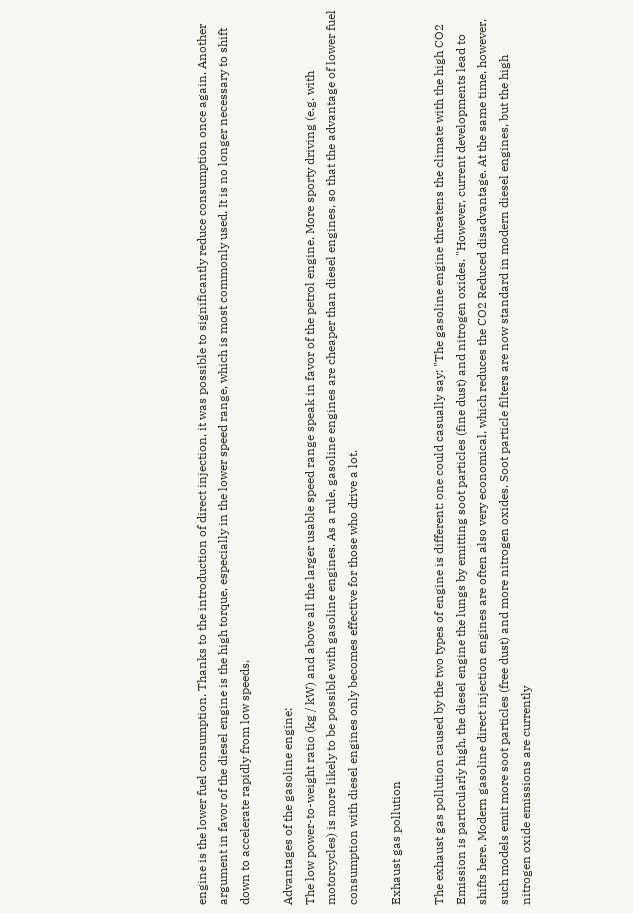engine is the lower fuel consumption. Thanks to the introduction of direct injection, it was possible to significantly reduce consumption once again. Another argument in favor of the diesel engine is the high torque, especially in the lower speed range, which is most commonly used. It is no longer necessary to shift down to accelerate rapidly from low speeds.

Advantages of the gasoline engine:
The low power-to-weight ratio (kg / kW) and above all the larger usable speed range speak in favor of the petrol engine. More sporty driving (e.g. with motorcycles) is more likely to be possible with gasoline engines. As a rule, gasoline engines are cheaper than diesel engines, so that the advantage of lower fuel consumption with diesel engines only becomes effective for those who drive a lot.

Exhaust gas pollution

The exhaust gas pollution caused by the two types of engine is different: one could casually say: "The gasoline engine threatens the climate with the high CO2 Emission is particularly high, the diesel engine the lungs by emitting soot particles (fine dust) and nitrogen oxides. "However, current developments lead to shifts here. Modern gasoline direct injection engines are often also very economical, which reduces the CO2 Reduced disadvantage. At the same time, however, such models emit more soot particles (free dust) and more nitrogen oxides. Soot particle filters are now standard in modern diesel engines, but the high nitrogen oxide emissions are currently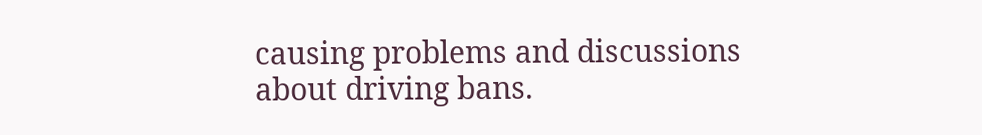causing problems and discussions about driving bans.